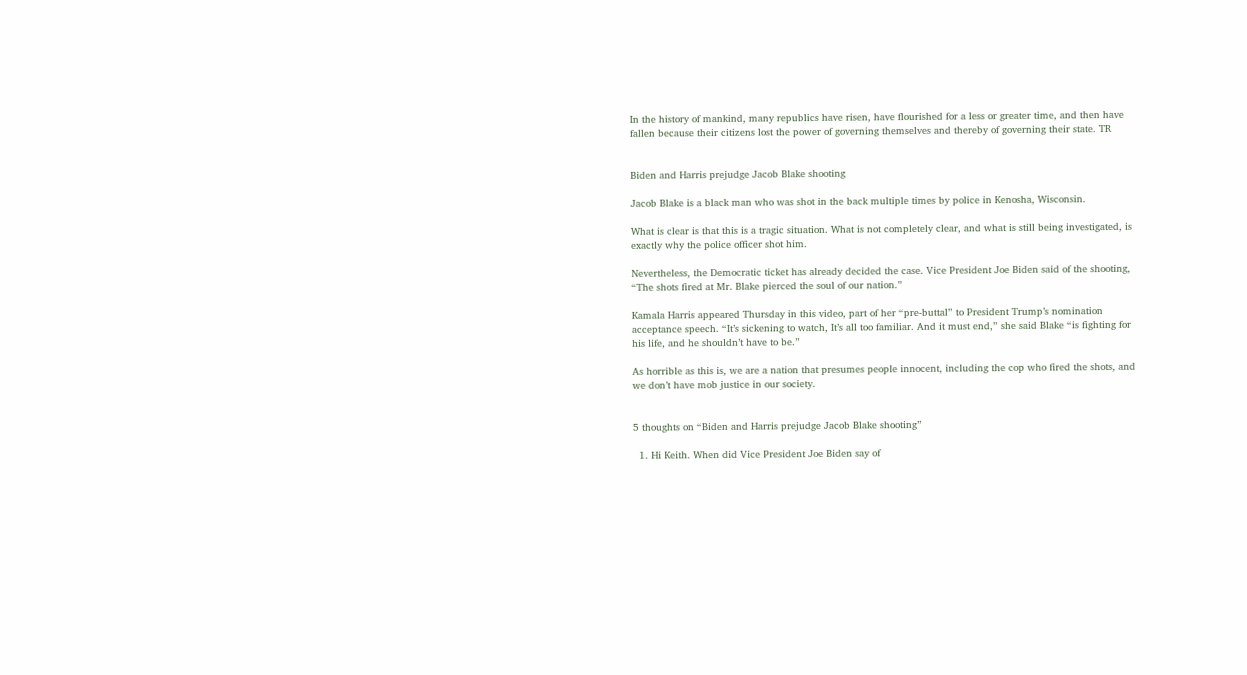In the history of mankind, many republics have risen, have flourished for a less or greater time, and then have fallen because their citizens lost the power of governing themselves and thereby of governing their state. TR


Biden and Harris prejudge Jacob Blake shooting

Jacob Blake is a black man who was shot in the back multiple times by police in Kenosha, Wisconsin.

What is clear is that this is a tragic situation. What is not completely clear, and what is still being investigated, is exactly why the police officer shot him.

Nevertheless, the Democratic ticket has already decided the case. Vice President Joe Biden said of the shooting, “The shots fired at Mr. Blake pierced the soul of our nation.”

Kamala Harris appeared Thursday in this video, part of her “pre-buttal” to President Trump’s nomination acceptance speech. “It’s sickening to watch, It’s all too familiar. And it must end,” she said Blake “is fighting for his life, and he shouldn’t have to be.”

As horrible as this is, we are a nation that presumes people innocent, including the cop who fired the shots, and we don’t have mob justice in our society.


5 thoughts on “Biden and Harris prejudge Jacob Blake shooting”

  1. Hi Keith. When did Vice President Joe Biden say of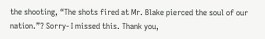the shooting, “The shots fired at Mr. Blake pierced the soul of our nation.”? Sorry- I missed this. Thank you,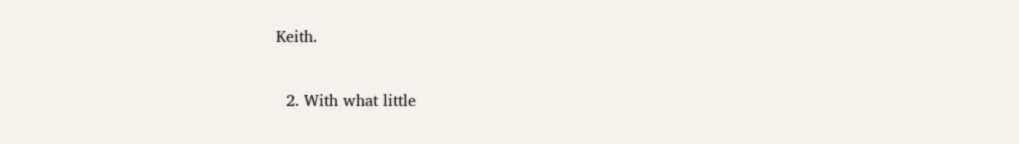Keith.

  2. With what little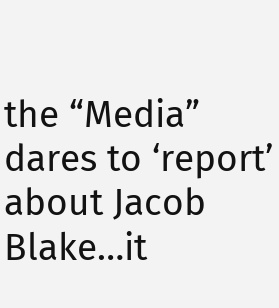the “Media” dares to ‘report’ about Jacob Blake…it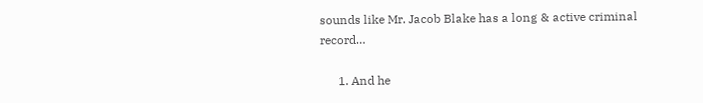sounds like Mr. Jacob Blake has a long & active criminal record…

      1. And he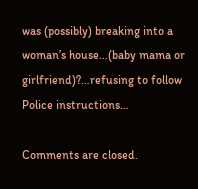was (possibly) breaking into a woman’s house…(baby mama or girlfriend)?…refusing to follow Police instructions…

Comments are closed.